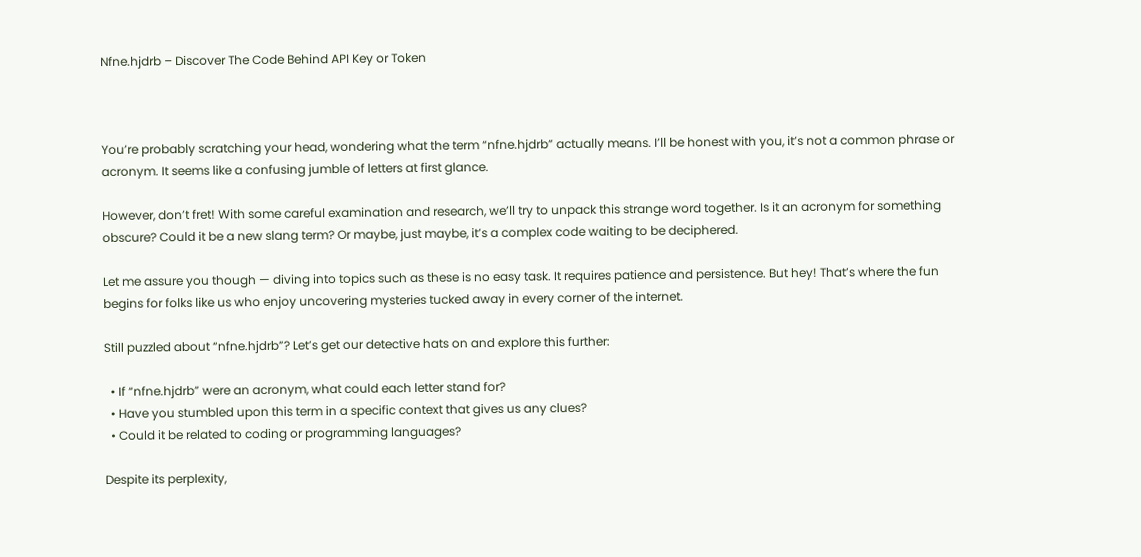Nfne.hjdrb – Discover The Code Behind API Key or Token



You’re probably scratching your head, wondering what the term “nfne.hjdrb” actually means. I’ll be honest with you, it’s not a common phrase or acronym. It seems like a confusing jumble of letters at first glance.

However, don’t fret! With some careful examination and research, we’ll try to unpack this strange word together. Is it an acronym for something obscure? Could it be a new slang term? Or maybe, just maybe, it’s a complex code waiting to be deciphered.

Let me assure you though — diving into topics such as these is no easy task. It requires patience and persistence. But hey! That’s where the fun begins for folks like us who enjoy uncovering mysteries tucked away in every corner of the internet.

Still puzzled about “nfne.hjdrb”? Let’s get our detective hats on and explore this further:

  • If “nfne.hjdrb” were an acronym, what could each letter stand for?
  • Have you stumbled upon this term in a specific context that gives us any clues?
  • Could it be related to coding or programming languages?

Despite its perplexity,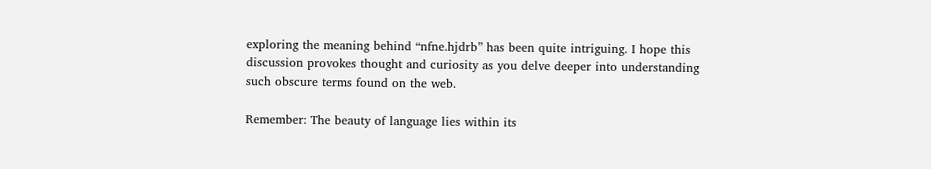exploring the meaning behind “nfne.hjdrb” has been quite intriguing. I hope this discussion provokes thought and curiosity as you delve deeper into understanding such obscure terms found on the web.

Remember: The beauty of language lies within its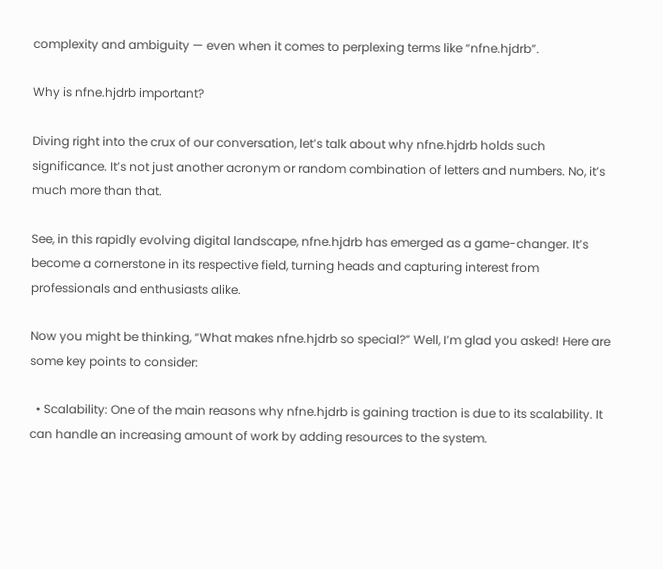complexity and ambiguity — even when it comes to perplexing terms like “nfne.hjdrb”.

Why is nfne.hjdrb important?

Diving right into the crux of our conversation, let’s talk about why nfne.hjdrb holds such significance. It’s not just another acronym or random combination of letters and numbers. No, it’s much more than that.

See, in this rapidly evolving digital landscape, nfne.hjdrb has emerged as a game-changer. It’s become a cornerstone in its respective field, turning heads and capturing interest from professionals and enthusiasts alike.

Now you might be thinking, “What makes nfne.hjdrb so special?” Well, I’m glad you asked! Here are some key points to consider:

  • Scalability: One of the main reasons why nfne.hjdrb is gaining traction is due to its scalability. It can handle an increasing amount of work by adding resources to the system.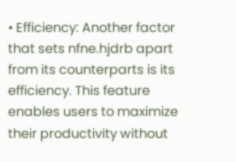• Efficiency: Another factor that sets nfne.hjdrb apart from its counterparts is its efficiency. This feature enables users to maximize their productivity without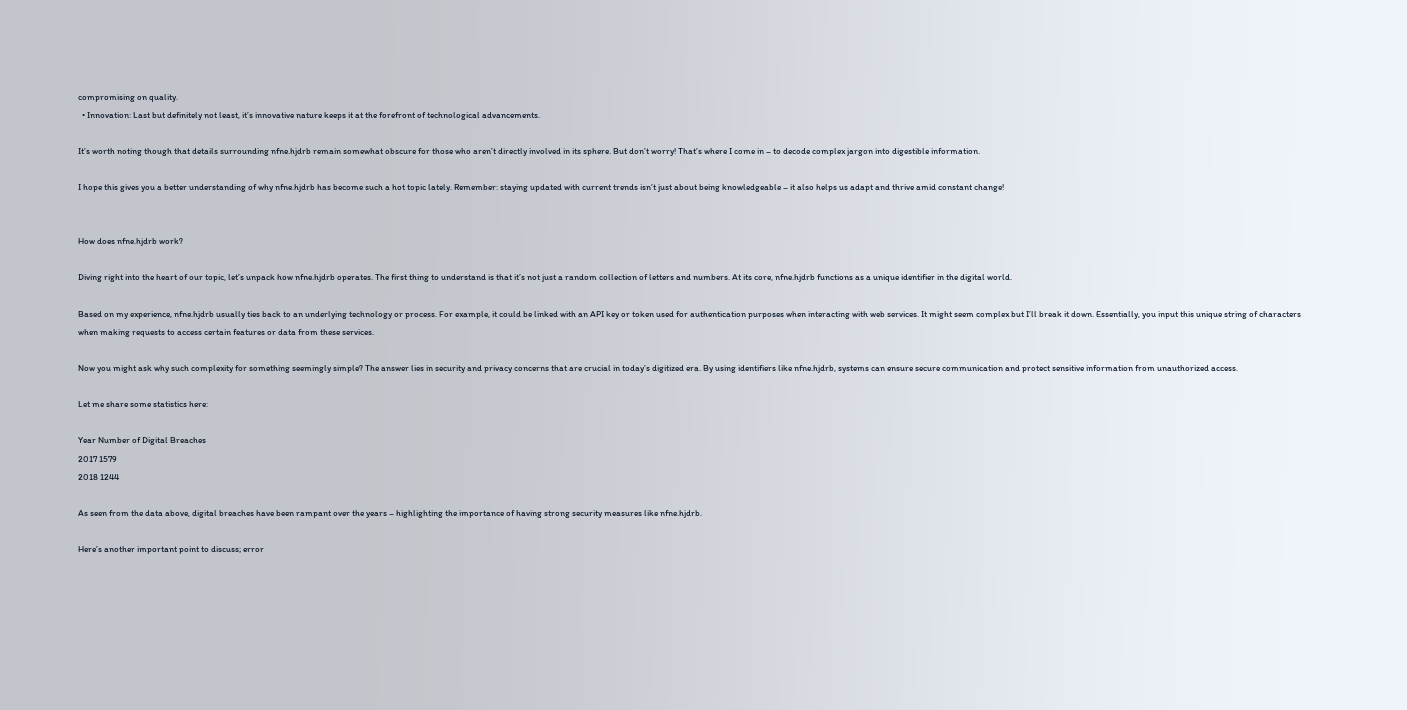compromising on quality.
  • Innovation: Last but definitely not least, it’s innovative nature keeps it at the forefront of technological advancements.

It’s worth noting though that details surrounding nfne.hjdrb remain somewhat obscure for those who aren’t directly involved in its sphere. But don’t worry! That’s where I come in – to decode complex jargon into digestible information.

I hope this gives you a better understanding of why nfne.hjdrb has become such a hot topic lately. Remember: staying updated with current trends isn’t just about being knowledgeable – it also helps us adapt and thrive amid constant change!


How does nfne.hjdrb work?

Diving right into the heart of our topic, let’s unpack how nfne.hjdrb operates. The first thing to understand is that it’s not just a random collection of letters and numbers. At its core, nfne.hjdrb functions as a unique identifier in the digital world.

Based on my experience, nfne.hjdrb usually ties back to an underlying technology or process. For example, it could be linked with an API key or token used for authentication purposes when interacting with web services. It might seem complex but I’ll break it down. Essentially, you input this unique string of characters when making requests to access certain features or data from these services.

Now you might ask why such complexity for something seemingly simple? The answer lies in security and privacy concerns that are crucial in today’s digitized era. By using identifiers like nfne.hjdrb, systems can ensure secure communication and protect sensitive information from unauthorized access.

Let me share some statistics here:

Year Number of Digital Breaches
2017 1579
2018 1244

As seen from the data above, digital breaches have been rampant over the years – highlighting the importance of having strong security measures like nfne.hjdrb.

Here’s another important point to discuss; error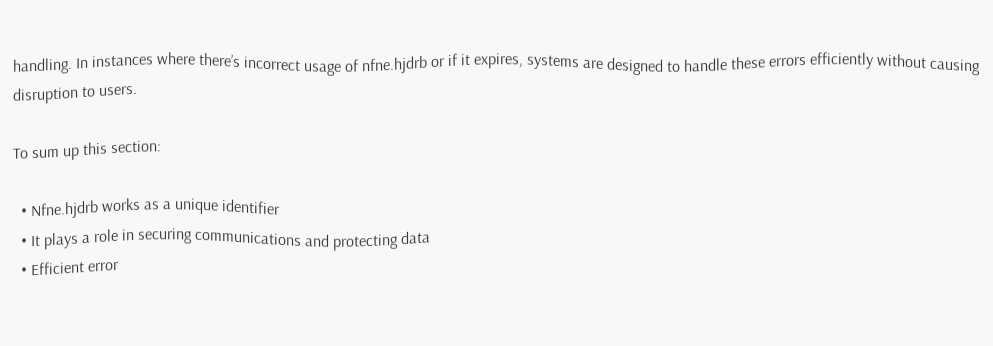handling. In instances where there’s incorrect usage of nfne.hjdrb or if it expires, systems are designed to handle these errors efficiently without causing disruption to users.

To sum up this section:

  • Nfne.hjdrb works as a unique identifier
  • It plays a role in securing communications and protecting data
  • Efficient error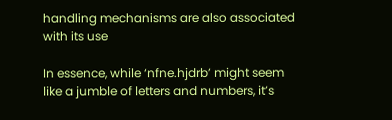handling mechanisms are also associated with its use

In essence, while ‘nfne.hjdrb’ might seem like a jumble of letters and numbers, it’s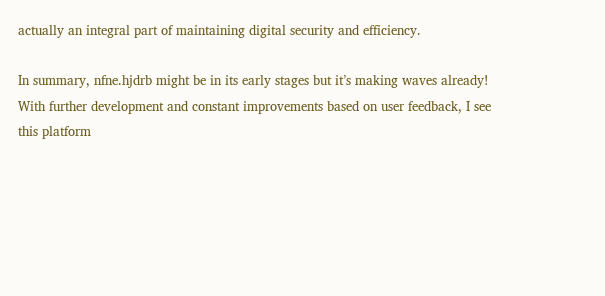actually an integral part of maintaining digital security and efficiency.

In summary, nfne.hjdrb might be in its early stages but it’s making waves already! With further development and constant improvements based on user feedback, I see this platform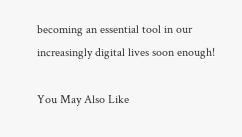becoming an essential tool in our increasingly digital lives soon enough!

You May Also Like